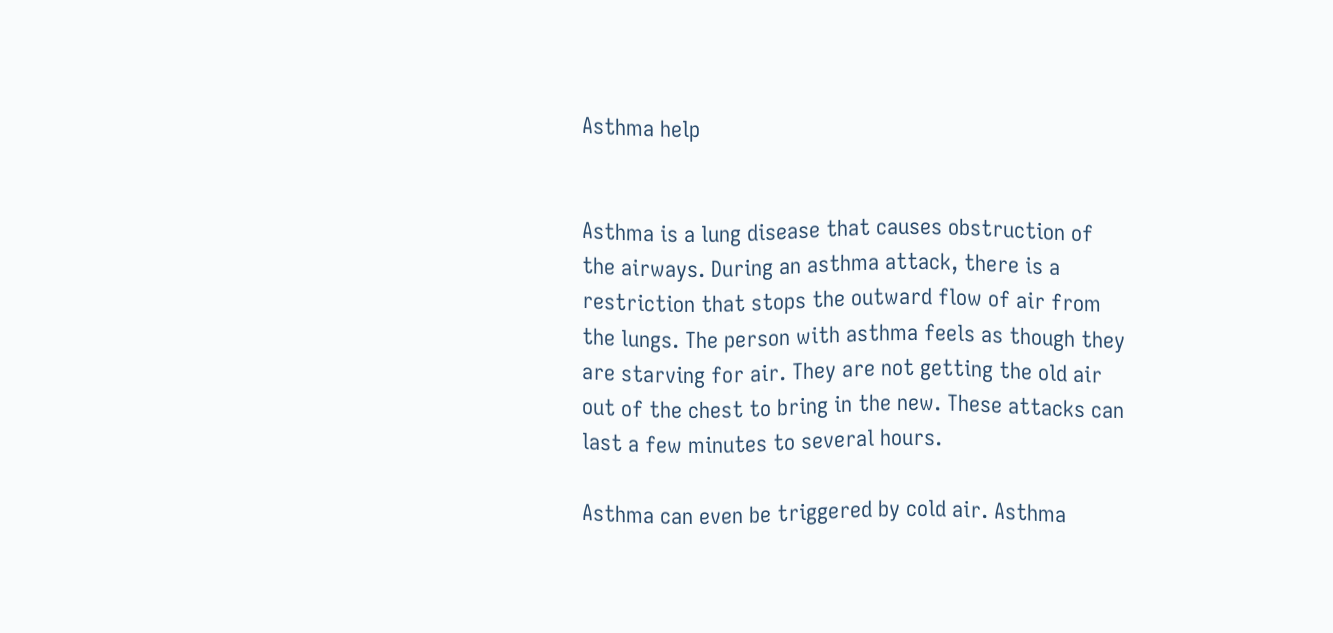Asthma help


Asthma is a lung disease that causes obstruction of the airways. During an asthma attack, there is a restriction that stops the outward flow of air from the lungs. The person with asthma feels as though they are starving for air. They are not getting the old air out of the chest to bring in the new. These attacks can last a few minutes to several hours.

Asthma can even be triggered by cold air. Asthma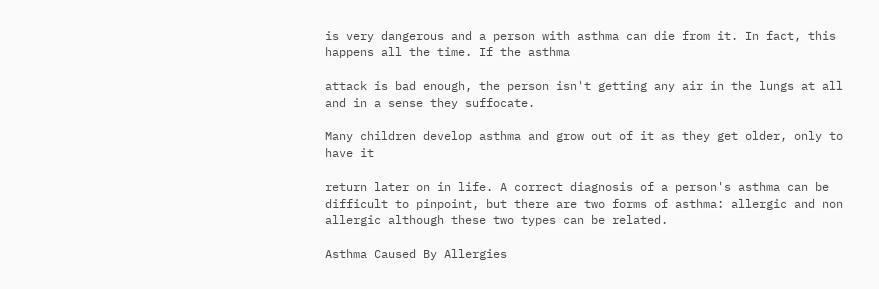is very dangerous and a person with asthma can die from it. In fact, this happens all the time. If the asthma

attack is bad enough, the person isn't getting any air in the lungs at all and in a sense they suffocate.

Many children develop asthma and grow out of it as they get older, only to have it

return later on in life. A correct diagnosis of a person's asthma can be difficult to pinpoint, but there are two forms of asthma: allergic and non allergic although these two types can be related.

Asthma Caused By Allergies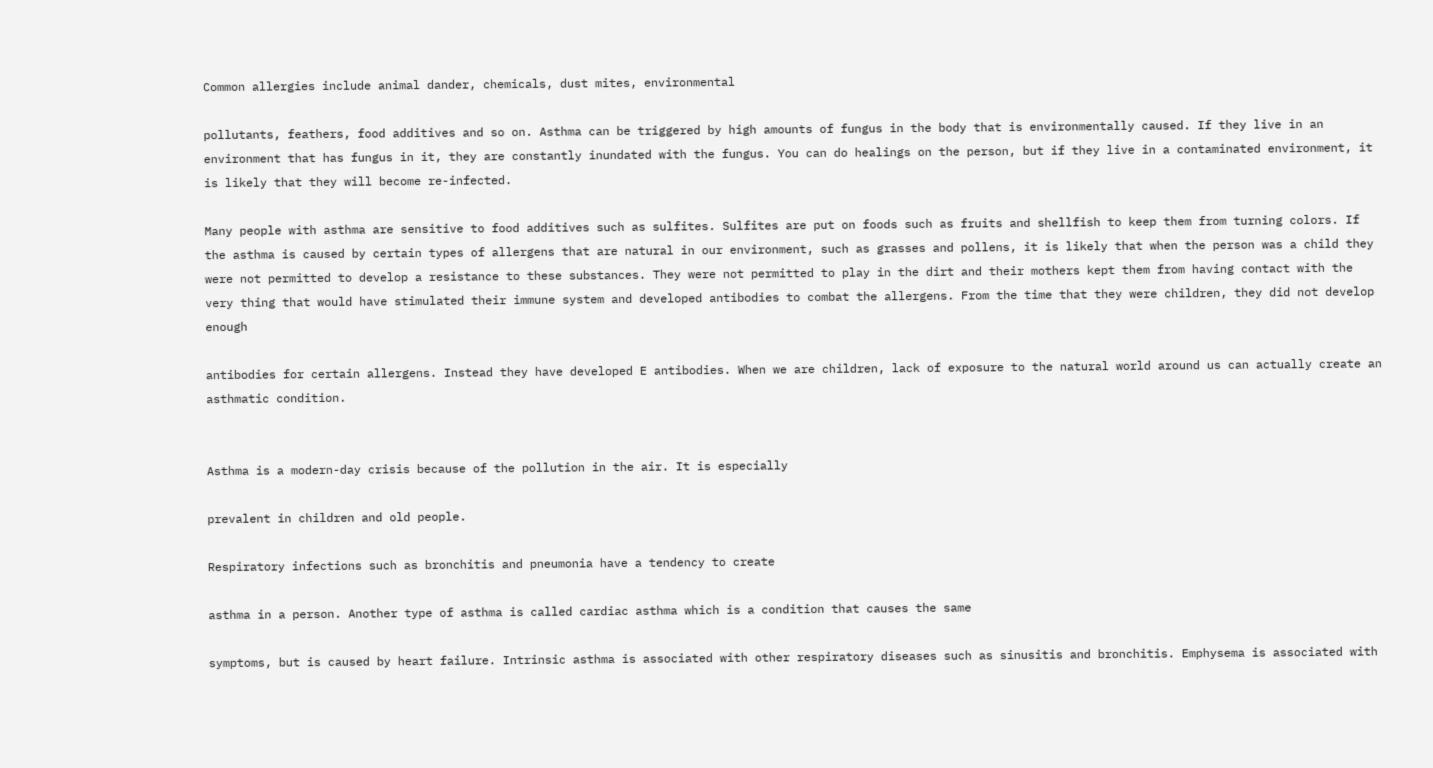Common allergies include animal dander, chemicals, dust mites, environmental

pollutants, feathers, food additives and so on. Asthma can be triggered by high amounts of fungus in the body that is environmentally caused. If they live in an environment that has fungus in it, they are constantly inundated with the fungus. You can do healings on the person, but if they live in a contaminated environment, it is likely that they will become re-infected.

Many people with asthma are sensitive to food additives such as sulfites. Sulfites are put on foods such as fruits and shellfish to keep them from turning colors. If the asthma is caused by certain types of allergens that are natural in our environment, such as grasses and pollens, it is likely that when the person was a child they were not permitted to develop a resistance to these substances. They were not permitted to play in the dirt and their mothers kept them from having contact with the very thing that would have stimulated their immune system and developed antibodies to combat the allergens. From the time that they were children, they did not develop enough

antibodies for certain allergens. Instead they have developed E antibodies. When we are children, lack of exposure to the natural world around us can actually create an asthmatic condition.


Asthma is a modern-day crisis because of the pollution in the air. It is especially

prevalent in children and old people.

Respiratory infections such as bronchitis and pneumonia have a tendency to create

asthma in a person. Another type of asthma is called cardiac asthma which is a condition that causes the same

symptoms, but is caused by heart failure. Intrinsic asthma is associated with other respiratory diseases such as sinusitis and bronchitis. Emphysema is associated with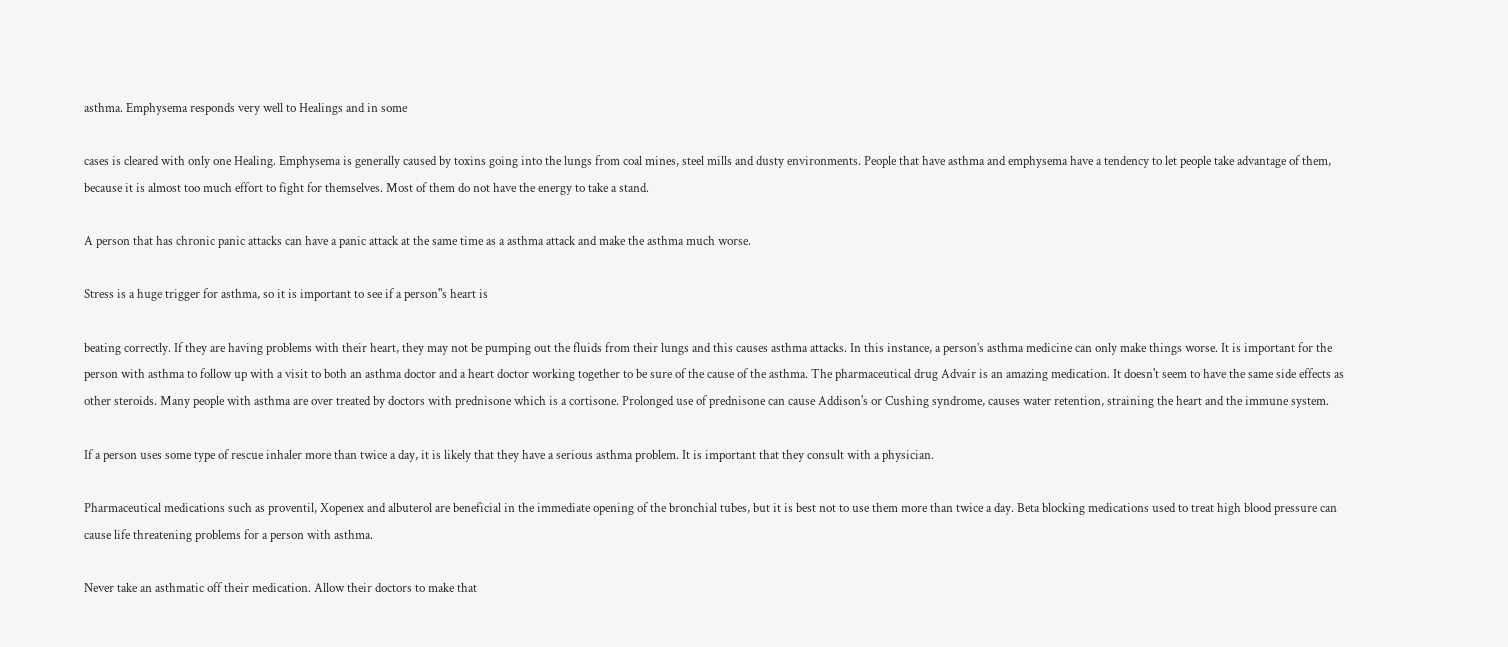asthma. Emphysema responds very well to Healings and in some

cases is cleared with only one Healing. Emphysema is generally caused by toxins going into the lungs from coal mines, steel mills and dusty environments. People that have asthma and emphysema have a tendency to let people take advantage of them, because it is almost too much effort to fight for themselves. Most of them do not have the energy to take a stand.

A person that has chronic panic attacks can have a panic attack at the same time as a asthma attack and make the asthma much worse.

Stress is a huge trigger for asthma, so it is important to see if a person"s heart is

beating correctly. If they are having problems with their heart, they may not be pumping out the fluids from their lungs and this causes asthma attacks. In this instance, a person’s asthma medicine can only make things worse. It is important for the person with asthma to follow up with a visit to both an asthma doctor and a heart doctor working together to be sure of the cause of the asthma. The pharmaceutical drug Advair is an amazing medication. It doesn't seem to have the same side effects as other steroids. Many people with asthma are over treated by doctors with prednisone which is a cortisone. Prolonged use of prednisone can cause Addison's or Cushing syndrome, causes water retention, straining the heart and the immune system.

If a person uses some type of rescue inhaler more than twice a day, it is likely that they have a serious asthma problem. It is important that they consult with a physician.

Pharmaceutical medications such as proventil, Xopenex and albuterol are beneficial in the immediate opening of the bronchial tubes, but it is best not to use them more than twice a day. Beta blocking medications used to treat high blood pressure can cause life threatening problems for a person with asthma.

Never take an asthmatic off their medication. Allow their doctors to make that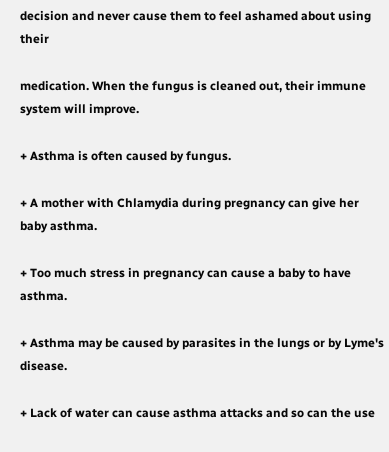decision and never cause them to feel ashamed about using their

medication. When the fungus is cleaned out, their immune system will improve.

+ Asthma is often caused by fungus.

+ A mother with Chlamydia during pregnancy can give her baby asthma.

+ Too much stress in pregnancy can cause a baby to have asthma.

+ Asthma may be caused by parasites in the lungs or by Lyme's disease.

+ Lack of water can cause asthma attacks and so can the use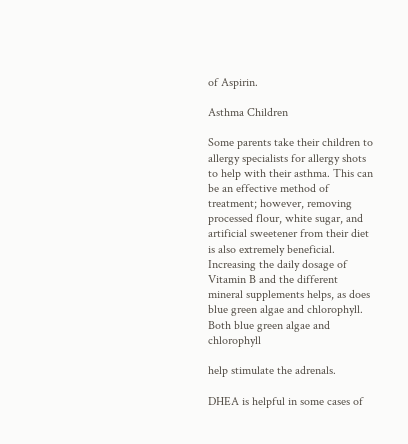of Aspirin.

Asthma Children

Some parents take their children to allergy specialists for allergy shots to help with their asthma. This can be an effective method of treatment; however, removing processed flour, white sugar, and artificial sweetener from their diet is also extremely beneficial. Increasing the daily dosage of Vitamin B and the different mineral supplements helps, as does blue green algae and chlorophyll. Both blue green algae and chlorophyll

help stimulate the adrenals.

DHEA is helpful in some cases of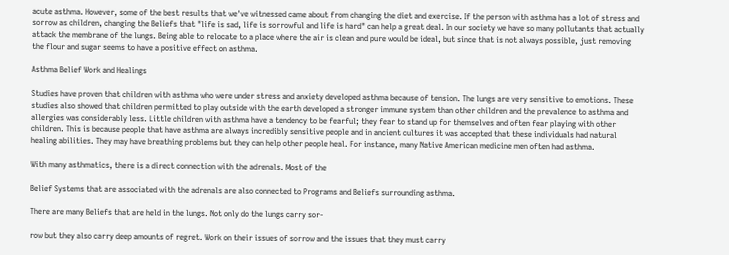acute asthma. However, some of the best results that we've witnessed came about from changing the diet and exercise. If the person with asthma has a lot of stress and sorrow as children, changing the Beliefs that "life is sad, life is sorrowful and life is hard" can help a great deal. In our society we have so many pollutants that actually attack the membrane of the lungs. Being able to relocate to a place where the air is clean and pure would be ideal, but since that is not always possible, just removing the flour and sugar seems to have a positive effect on asthma.

Asthma Belief Work and Healings

Studies have proven that children with asthma who were under stress and anxiety developed asthma because of tension. The lungs are very sensitive to emotions. These studies also showed that children permitted to play outside with the earth developed a stronger immune system than other children and the prevalence to asthma and allergies was considerably less. Little children with asthma have a tendency to be fearful; they fear to stand up for themselves and often fear playing with other children. This is because people that have asthma are always incredibly sensitive people and in ancient cultures it was accepted that these individuals had natural healing abilities. They may have breathing problems but they can help other people heal. For instance, many Native American medicine men often had asthma.

With many asthmatics, there is a direct connection with the adrenals. Most of the

Belief Systems that are associated with the adrenals are also connected to Programs and Beliefs surrounding asthma.

There are many Beliefs that are held in the lungs. Not only do the lungs carry sor-

row but they also carry deep amounts of regret. Work on their issues of sorrow and the issues that they must carry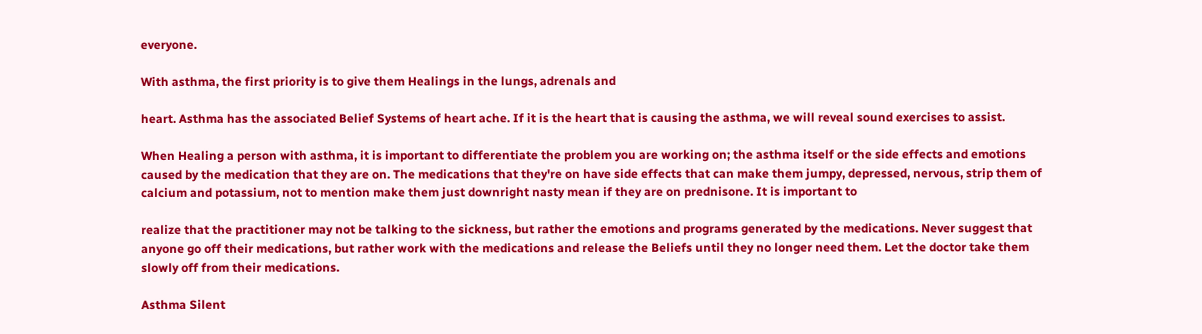everyone.

With asthma, the first priority is to give them Healings in the lungs, adrenals and

heart. Asthma has the associated Belief Systems of heart ache. If it is the heart that is causing the asthma, we will reveal sound exercises to assist.

When Healing a person with asthma, it is important to differentiate the problem you are working on; the asthma itself or the side effects and emotions caused by the medication that they are on. The medications that they're on have side effects that can make them jumpy, depressed, nervous, strip them of calcium and potassium, not to mention make them just downright nasty mean if they are on prednisone. It is important to

realize that the practitioner may not be talking to the sickness, but rather the emotions and programs generated by the medications. Never suggest that anyone go off their medications, but rather work with the medications and release the Beliefs until they no longer need them. Let the doctor take them slowly off from their medications.

Asthma Silent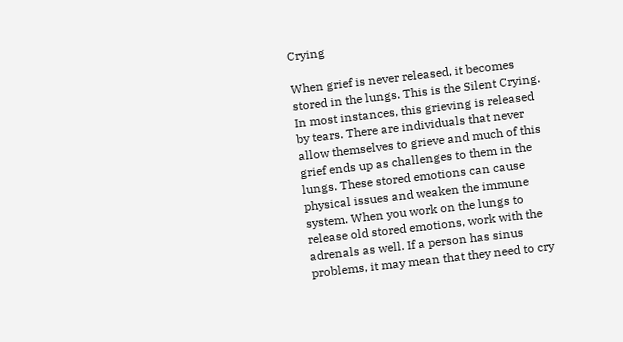Crying

When grief is never released, it becomes stored in the lungs. This is the Silent Crying. In most instances, this grieving is released by tears. There are individuals that never allow themselves to grieve and much of this grief ends up as challenges to them in the lungs. These stored emotions can cause physical issues and weaken the immune system. When you work on the lungs to release old stored emotions, work with the adrenals as well. If a person has sinus problems, it may mean that they need to cry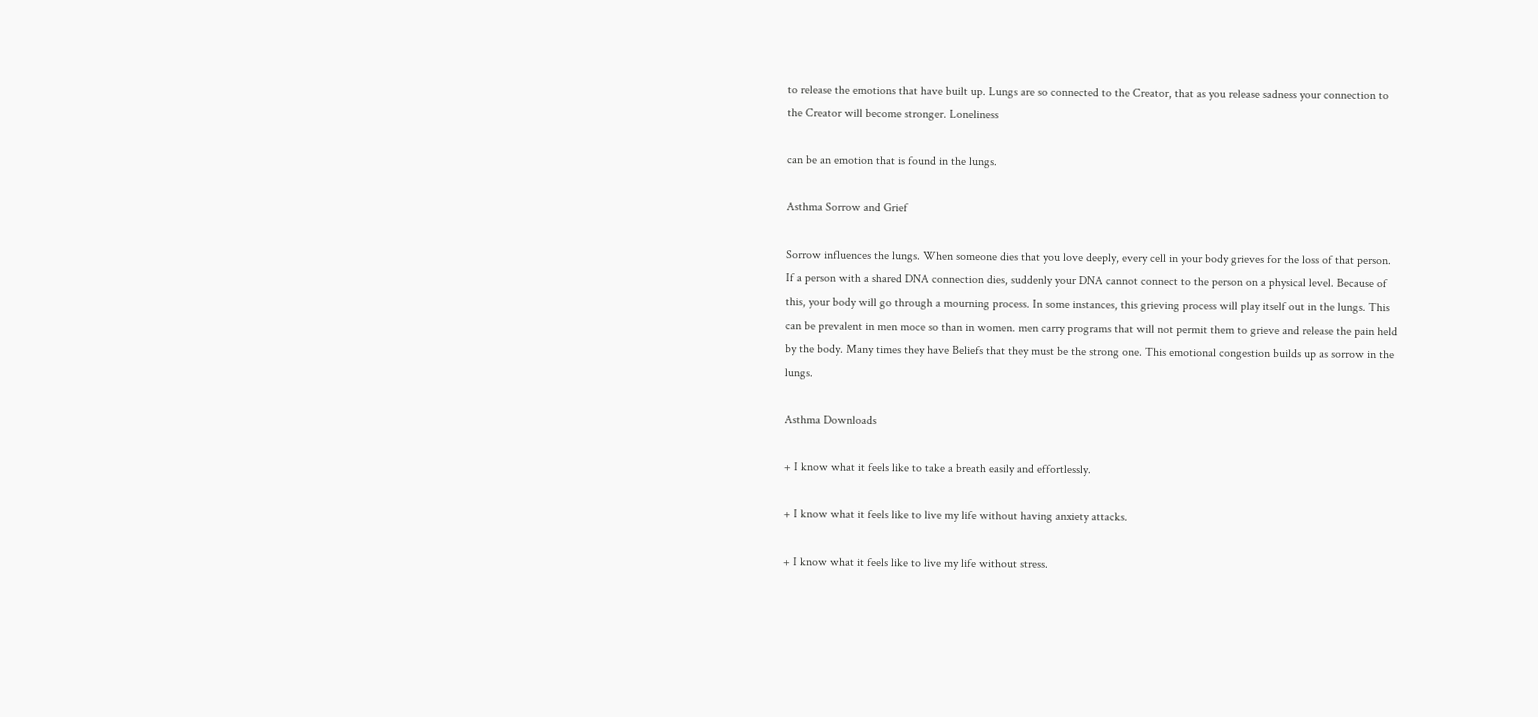to release the emotions that have built up. Lungs are so connected to the Creator, that as you release sadness your connection to the Creator will become stronger. Loneliness

can be an emotion that is found in the lungs.

Asthma Sorrow and Grief

Sorrow influences the lungs. When someone dies that you love deeply, every cell in your body grieves for the loss of that person. If a person with a shared DNA connection dies, suddenly your DNA cannot connect to the person on a physical level. Because of this, your body will go through a mourning process. In some instances, this grieving process will play itself out in the lungs. This can be prevalent in men moce so than in women. men carry programs that will not permit them to grieve and release the pain held by the body. Many times they have Beliefs that they must be the strong one. This emotional congestion builds up as sorrow in the lungs.

Asthma Downloads

+ I know what it feels like to take a breath easily and effortlessly.

+ I know what it feels like to live my life without having anxiety attacks.

+ I know what it feels like to live my life without stress.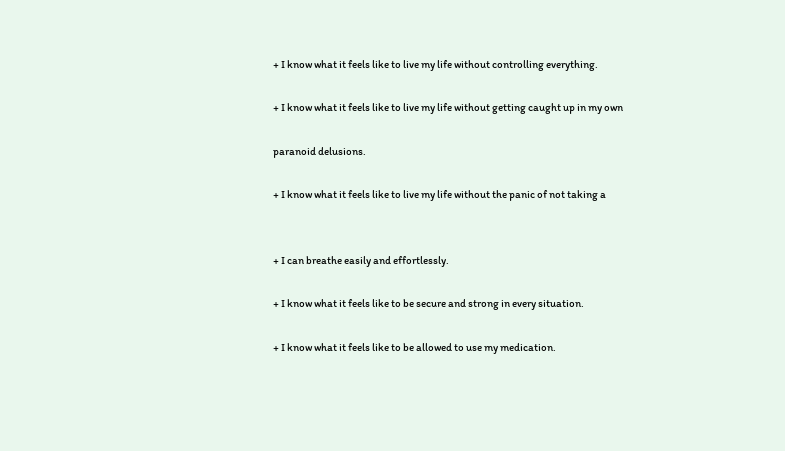+ I know what it feels like to live my life without controlling everything.

+ I know what it feels like to live my life without getting caught up in my own

paranoid delusions.

+ I know what it feels like to live my life without the panic of not taking a


+ I can breathe easily and effortlessly.

+ I know what it feels like to be secure and strong in every situation.

+ I know what it feels like to be allowed to use my medication.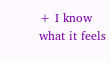+ I know what it feels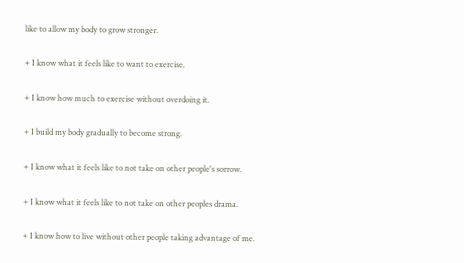like to allow my body to grow stronger.

+ I know what it feels like to want to exercise.

+ I know how much to exercise without overdoing it.

+ I build my body gradually to become strong.

+ I know what it feels like to not take on other people's sorrow.

+ I know what it feels like to not take on other peoples drama.

+ I know how to live without other people taking advantage of me.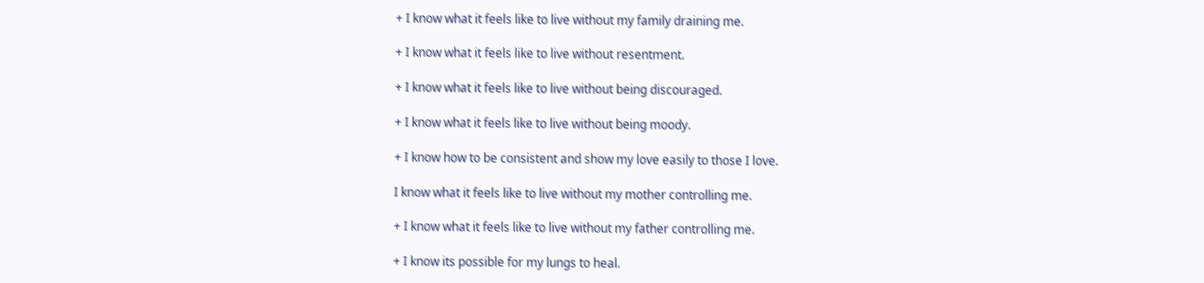+ I know what it feels like to live without my family draining me.

+ I know what it feels like to live without resentment.

+ I know what it feels like to live without being discouraged.

+ I know what it feels like to live without being moody.

+ I know how to be consistent and show my love easily to those I love.

I know what it feels like to live without my mother controlling me.

+ I know what it feels like to live without my father controlling me.

+ I know its possible for my lungs to heal.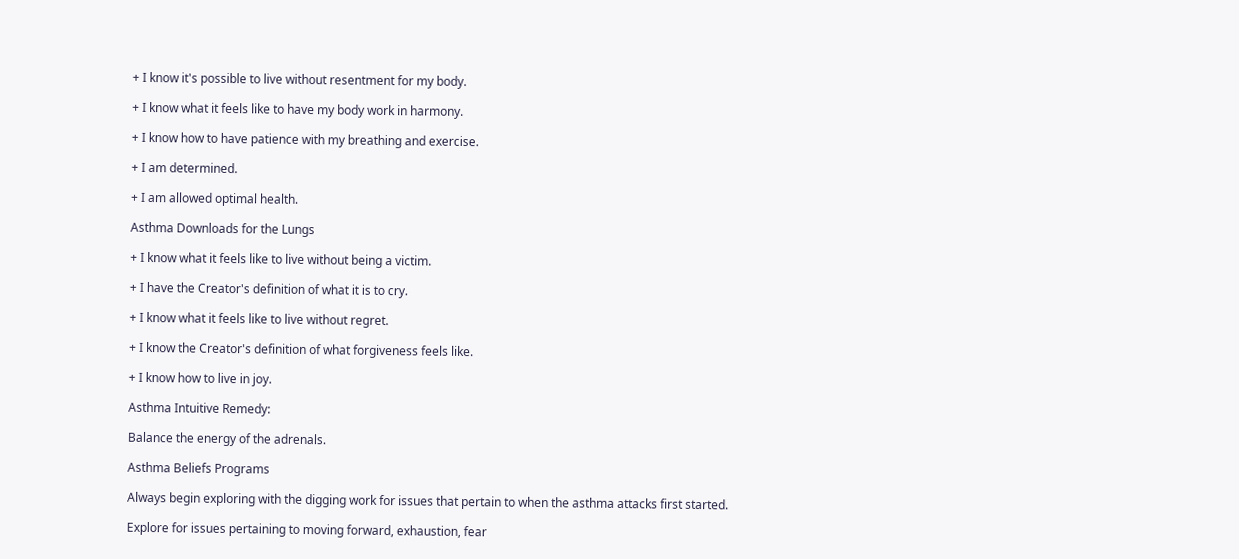+ I know it's possible to live without resentment for my body.

+ I know what it feels like to have my body work in harmony.

+ I know how to have patience with my breathing and exercise.

+ I am determined.

+ I am allowed optimal health.

Asthma Downloads for the Lungs

+ I know what it feels like to live without being a victim.

+ I have the Creator's definition of what it is to cry.

+ I know what it feels like to live without regret.

+ I know the Creator's definition of what forgiveness feels like.

+ I know how to live in joy.

Asthma Intuitive Remedy:

Balance the energy of the adrenals.

Asthma Beliefs Programs

Always begin exploring with the digging work for issues that pertain to when the asthma attacks first started.

Explore for issues pertaining to moving forward, exhaustion, fear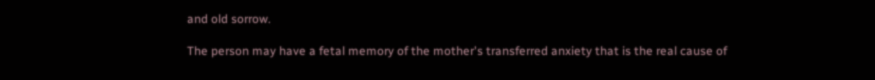and old sorrow.

The person may have a fetal memory of the mother's transferred anxiety that is the real cause of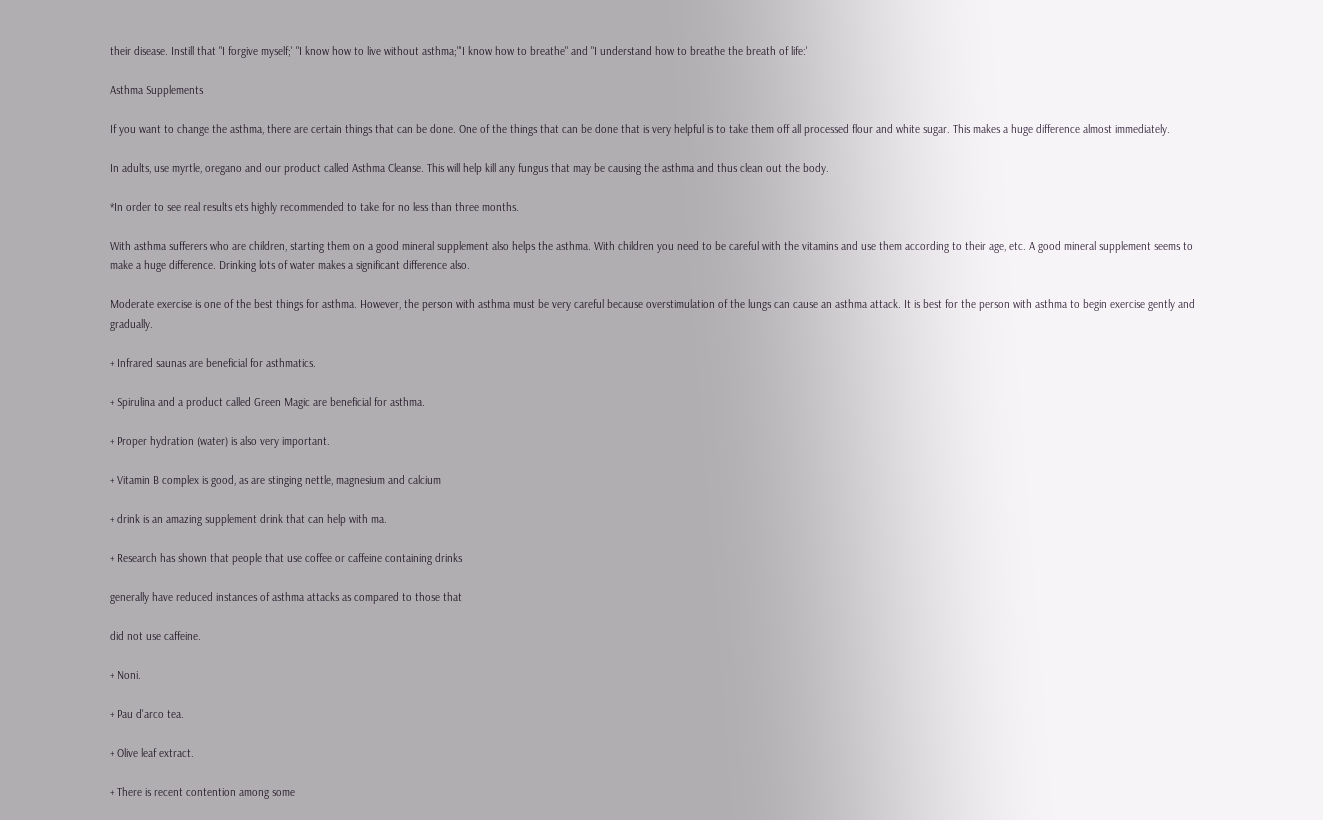their disease. Instill that "I forgive myself;' "I know how to live without asthma;"'I know how to breathe" and "I understand how to breathe the breath of life:'

Asthma Supplements

If you want to change the asthma, there are certain things that can be done. One of the things that can be done that is very helpful is to take them off all processed flour and white sugar. This makes a huge difference almost immediately.

In adults, use myrtle, oregano and our product called Asthma Cleanse. This will help kill any fungus that may be causing the asthma and thus clean out the body.

*In order to see real results ets highly recommended to take for no less than three months.

With asthma sufferers who are children, starting them on a good mineral supplement also helps the asthma. With children you need to be careful with the vitamins and use them according to their age, etc. A good mineral supplement seems to make a huge difference. Drinking lots of water makes a significant difference also.

Moderate exercise is one of the best things for asthma. However, the person with asthma must be very careful because overstimulation of the lungs can cause an asthma attack. It is best for the person with asthma to begin exercise gently and gradually.

+ Infrared saunas are beneficial for asthmatics.

+ Spirulina and a product called Green Magic are beneficial for asthma.

+ Proper hydration (water) is also very important.

+ Vitamin B complex is good, as are stinging nettle, magnesium and calcium

+ drink is an amazing supplement drink that can help with ma.

+ Research has shown that people that use coffee or caffeine containing drinks

generally have reduced instances of asthma attacks as compared to those that

did not use caffeine.

+ Noni.

+ Pau d'arco tea.

+ Olive leaf extract.

+ There is recent contention among some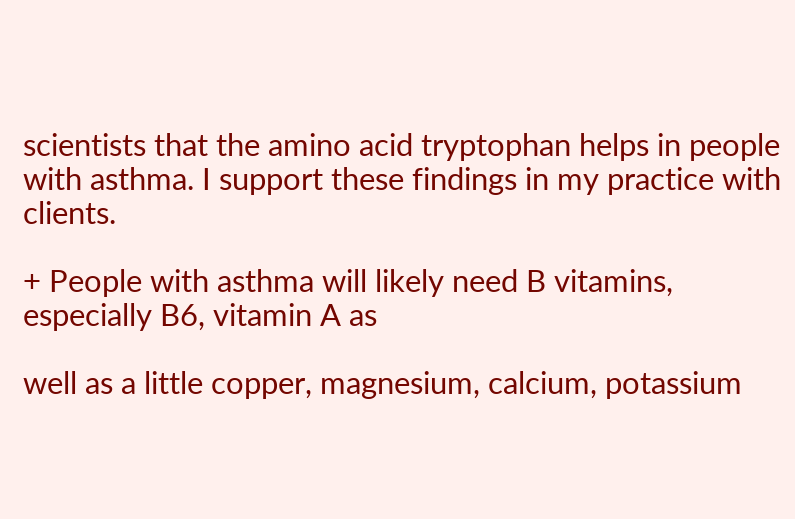scientists that the amino acid tryptophan helps in people with asthma. I support these findings in my practice with clients.

+ People with asthma will likely need B vitamins, especially B6, vitamin A as

well as a little copper, magnesium, calcium, potassium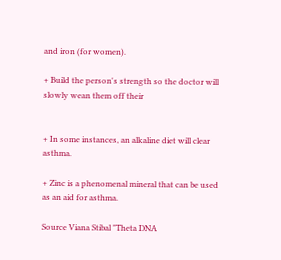and iron (for women).

+ Build the person's strength so the doctor will slowly wean them off their


+ In some instances, an alkaline diet will clear asthma.

+ Zinc is a phenomenal mineral that can be used as an aid for asthma.

Source Viana Stibal "Theta DNA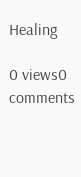Healing

0 views0 comments